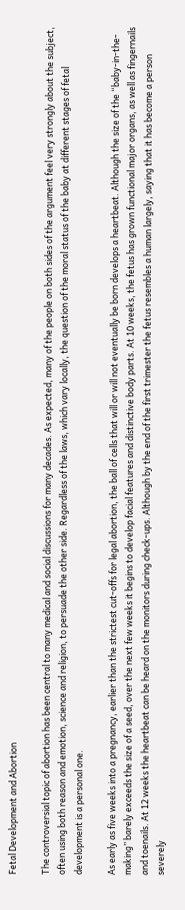Fetal Development and Abortion

The controversial topic of abortion has been central to many medical and social discussions for many decades. As expected, many of the people on both sides of the argument feel very strongly about the subject, often using both reason and emotion, science and religion, to persuade the other side. Regardless of the laws, which vary locally, the question of the moral status of the baby at different stages of fetal development is a personal one.

As early as five weeks into a pregnancy, earlier than the strictest cut-offs for legal abortion, the ball of cells that will or will not eventually be born develops a heartbeat. Although the size of the “baby-in-the-making” barely exceeds the size of a seed, over the next few weeks it begins to develop facial features and distinctive body parts. At 10 weeks, the fetus has grown functional major organs, as well as fingernails and toenails. At 12 weeks the heartbeat can be heard on the monitors during check-ups. Although by the end of the first trimester the fetus resembles a human largely, saying that it has become a person severely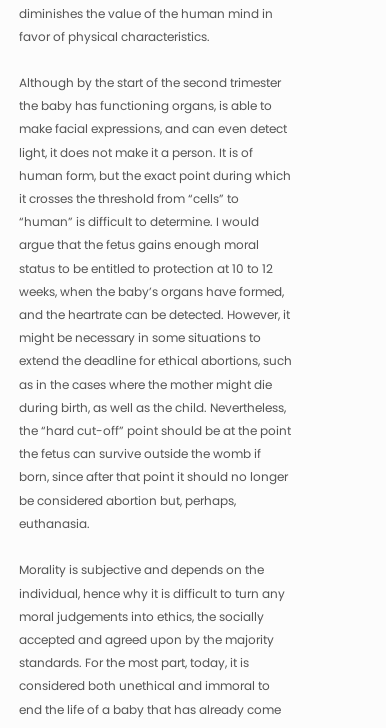diminishes the value of the human mind in favor of physical characteristics.

Although by the start of the second trimester the baby has functioning organs, is able to make facial expressions, and can even detect light, it does not make it a person. It is of human form, but the exact point during which it crosses the threshold from “cells” to “human” is difficult to determine. I would argue that the fetus gains enough moral status to be entitled to protection at 10 to 12 weeks, when the baby’s organs have formed, and the heartrate can be detected. However, it might be necessary in some situations to extend the deadline for ethical abortions, such as in the cases where the mother might die during birth, as well as the child. Nevertheless, the “hard cut-off” point should be at the point the fetus can survive outside the womb if born, since after that point it should no longer be considered abortion but, perhaps, euthanasia.

Morality is subjective and depends on the individual, hence why it is difficult to turn any moral judgements into ethics, the socially accepted and agreed upon by the majority standards. For the most part, today, it is considered both unethical and immoral to end the life of a baby that has already come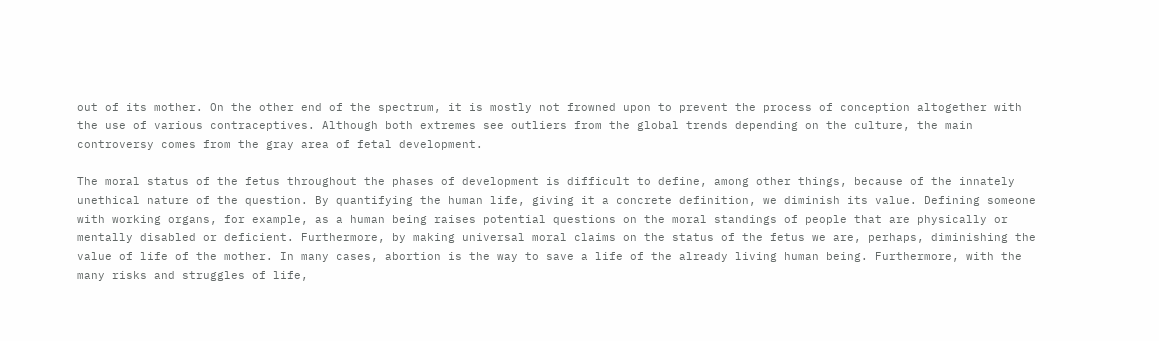out of its mother. On the other end of the spectrum, it is mostly not frowned upon to prevent the process of conception altogether with the use of various contraceptives. Although both extremes see outliers from the global trends depending on the culture, the main controversy comes from the gray area of fetal development.

The moral status of the fetus throughout the phases of development is difficult to define, among other things, because of the innately unethical nature of the question. By quantifying the human life, giving it a concrete definition, we diminish its value. Defining someone with working organs, for example, as a human being raises potential questions on the moral standings of people that are physically or mentally disabled or deficient. Furthermore, by making universal moral claims on the status of the fetus we are, perhaps, diminishing the value of life of the mother. In many cases, abortion is the way to save a life of the already living human being. Furthermore, with the many risks and struggles of life,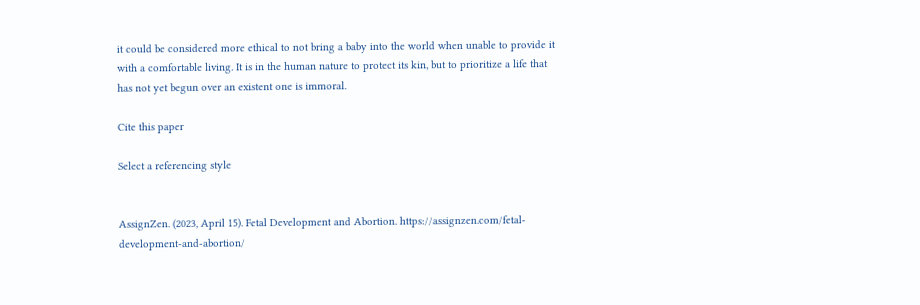it could be considered more ethical to not bring a baby into the world when unable to provide it with a comfortable living. It is in the human nature to protect its kin, but to prioritize a life that has not yet begun over an existent one is immoral.

Cite this paper

Select a referencing style


AssignZen. (2023, April 15). Fetal Development and Abortion. https://assignzen.com/fetal-development-and-abortion/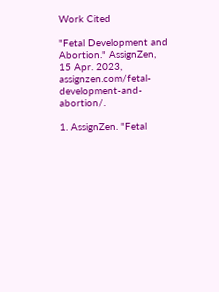Work Cited

"Fetal Development and Abortion." AssignZen, 15 Apr. 2023, assignzen.com/fetal-development-and-abortion/.

1. AssignZen. "Fetal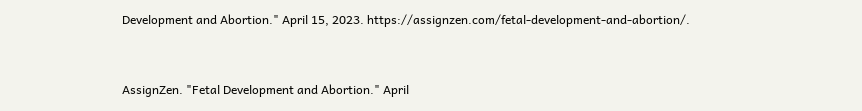Development and Abortion." April 15, 2023. https://assignzen.com/fetal-development-and-abortion/.


AssignZen. "Fetal Development and Abortion." April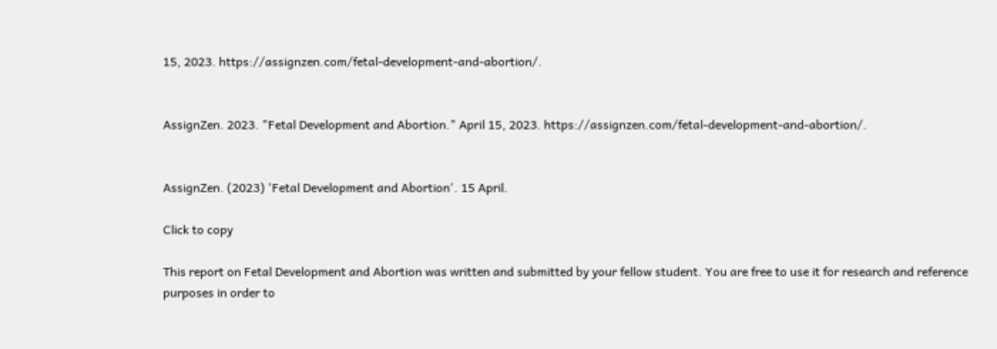15, 2023. https://assignzen.com/fetal-development-and-abortion/.


AssignZen. 2023. "Fetal Development and Abortion." April 15, 2023. https://assignzen.com/fetal-development-and-abortion/.


AssignZen. (2023) 'Fetal Development and Abortion'. 15 April.

Click to copy

This report on Fetal Development and Abortion was written and submitted by your fellow student. You are free to use it for research and reference purposes in order to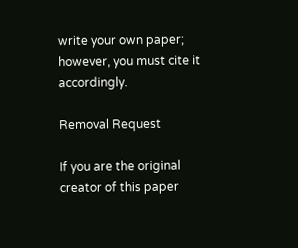write your own paper; however, you must cite it accordingly.

Removal Request

If you are the original creator of this paper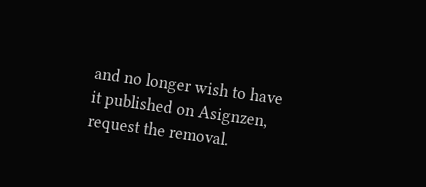and no longer wish to have it published on Asignzen, request the removal.